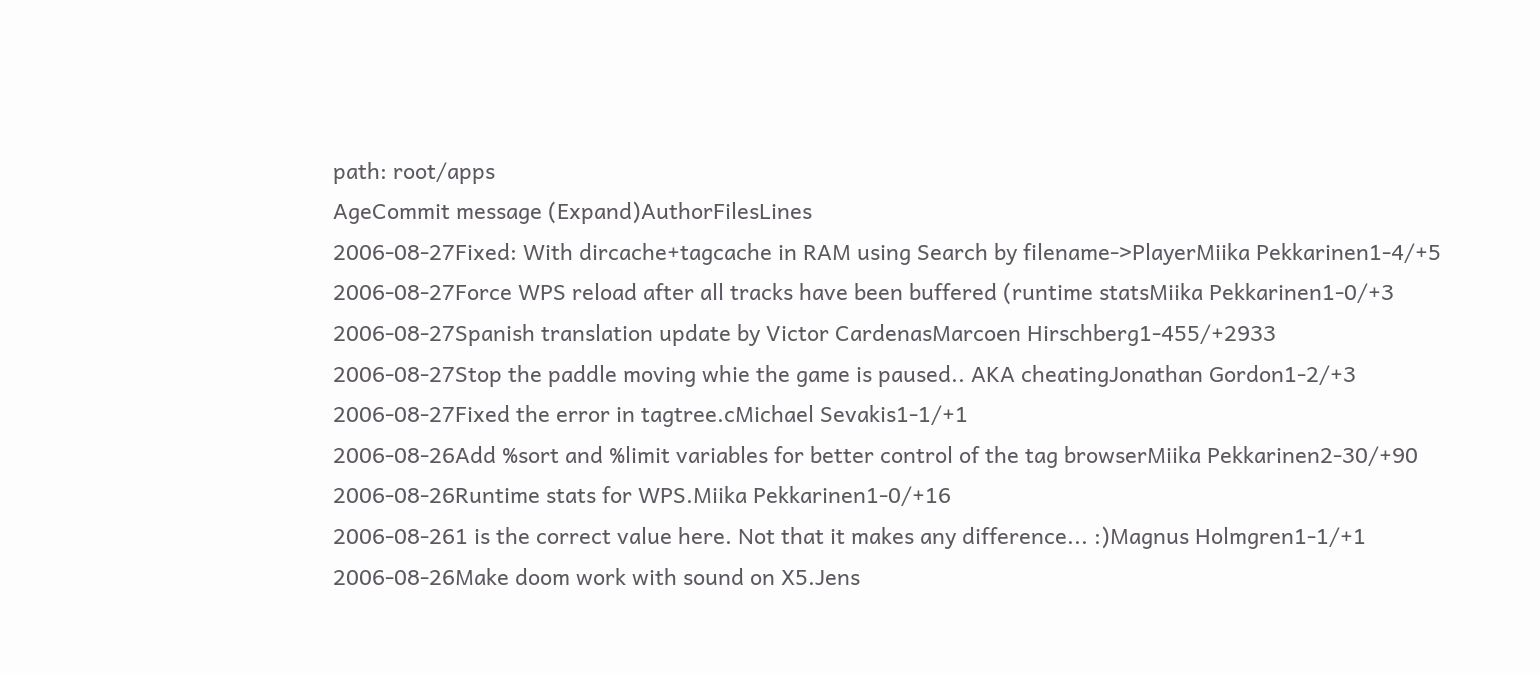path: root/apps
AgeCommit message (Expand)AuthorFilesLines
2006-08-27Fixed: With dircache+tagcache in RAM using Search by filename->PlayerMiika Pekkarinen1-4/+5
2006-08-27Force WPS reload after all tracks have been buffered (runtime statsMiika Pekkarinen1-0/+3
2006-08-27Spanish translation update by Victor CardenasMarcoen Hirschberg1-455/+2933
2006-08-27Stop the paddle moving whie the game is paused.. AKA cheatingJonathan Gordon1-2/+3
2006-08-27Fixed the error in tagtree.cMichael Sevakis1-1/+1
2006-08-26Add %sort and %limit variables for better control of the tag browserMiika Pekkarinen2-30/+90
2006-08-26Runtime stats for WPS.Miika Pekkarinen1-0/+16
2006-08-261 is the correct value here. Not that it makes any difference... :)Magnus Holmgren1-1/+1
2006-08-26Make doom work with sound on X5.Jens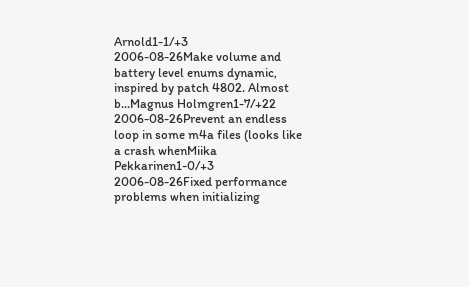Arnold1-1/+3
2006-08-26Make volume and battery level enums dynamic, inspired by patch 4802. Almost b...Magnus Holmgren1-7/+22
2006-08-26Prevent an endless loop in some m4a files (looks like a crash whenMiika Pekkarinen1-0/+3
2006-08-26Fixed performance problems when initializing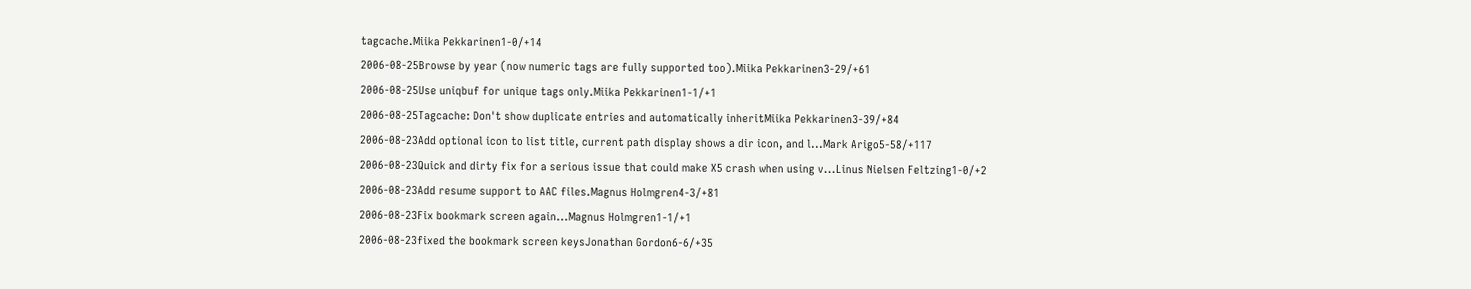tagcache.Miika Pekkarinen1-0/+14
2006-08-25Browse by year (now numeric tags are fully supported too).Miika Pekkarinen3-29/+61
2006-08-25Use uniqbuf for unique tags only.Miika Pekkarinen1-1/+1
2006-08-25Tagcache: Don't show duplicate entries and automatically inheritMiika Pekkarinen3-39/+84
2006-08-23Add optional icon to list title, current path display shows a dir icon, and l...Mark Arigo5-58/+117
2006-08-23Quick and dirty fix for a serious issue that could make X5 crash when using v...Linus Nielsen Feltzing1-0/+2
2006-08-23Add resume support to AAC files.Magnus Holmgren4-3/+81
2006-08-23Fix bookmark screen again...Magnus Holmgren1-1/+1
2006-08-23fixed the bookmark screen keysJonathan Gordon6-6/+35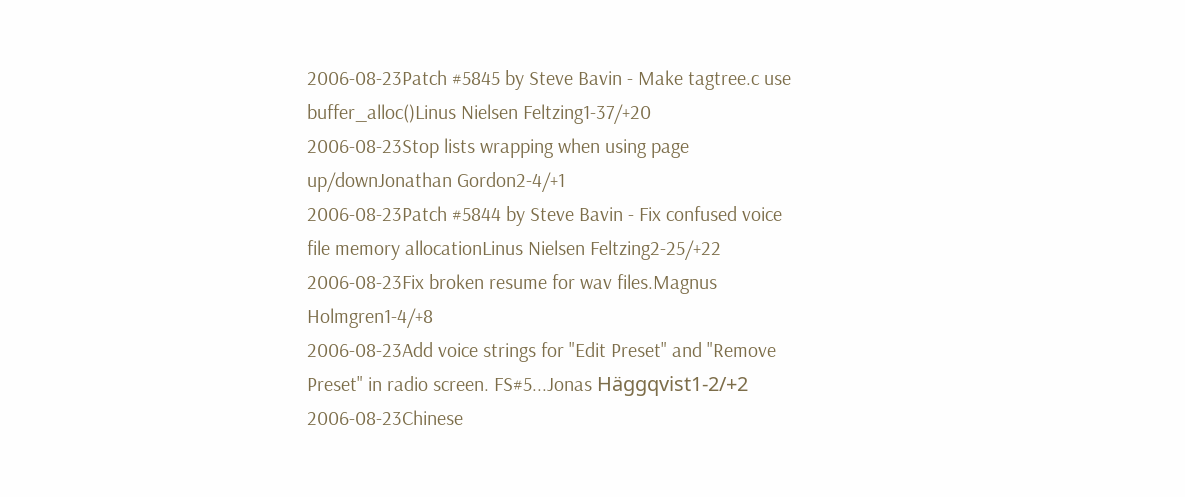2006-08-23Patch #5845 by Steve Bavin - Make tagtree.c use buffer_alloc()Linus Nielsen Feltzing1-37/+20
2006-08-23Stop lists wrapping when using page up/downJonathan Gordon2-4/+1
2006-08-23Patch #5844 by Steve Bavin - Fix confused voice file memory allocationLinus Nielsen Feltzing2-25/+22
2006-08-23Fix broken resume for wav files.Magnus Holmgren1-4/+8
2006-08-23Add voice strings for "Edit Preset" and "Remove Preset" in radio screen. FS#5...Jonas Häggqvist1-2/+2
2006-08-23Chinese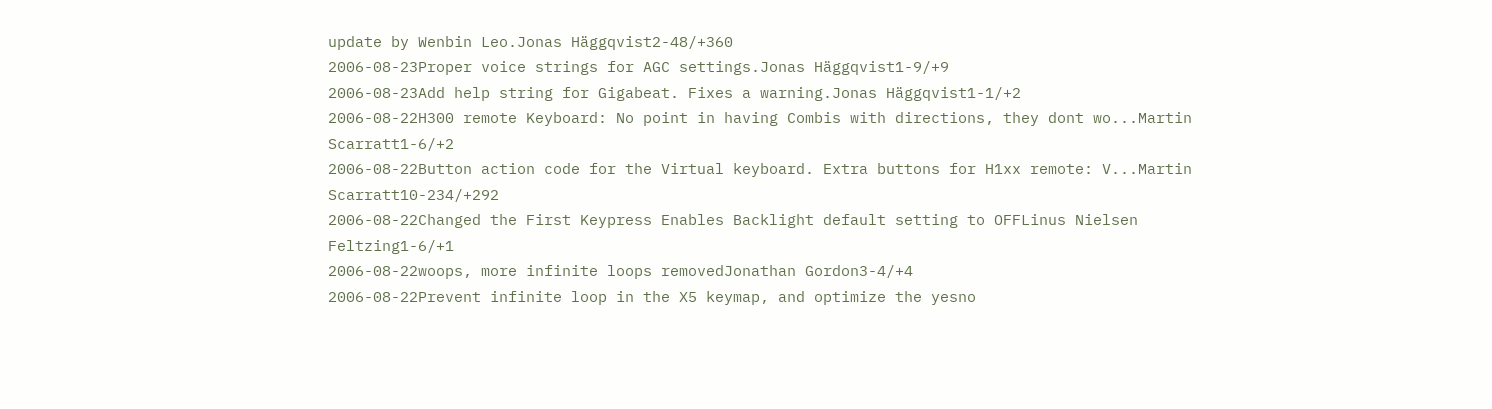update by Wenbin Leo.Jonas Häggqvist2-48/+360
2006-08-23Proper voice strings for AGC settings.Jonas Häggqvist1-9/+9
2006-08-23Add help string for Gigabeat. Fixes a warning.Jonas Häggqvist1-1/+2
2006-08-22H300 remote Keyboard: No point in having Combis with directions, they dont wo...Martin Scarratt1-6/+2
2006-08-22Button action code for the Virtual keyboard. Extra buttons for H1xx remote: V...Martin Scarratt10-234/+292
2006-08-22Changed the First Keypress Enables Backlight default setting to OFFLinus Nielsen Feltzing1-6/+1
2006-08-22woops, more infinite loops removedJonathan Gordon3-4/+4
2006-08-22Prevent infinite loop in the X5 keymap, and optimize the yesno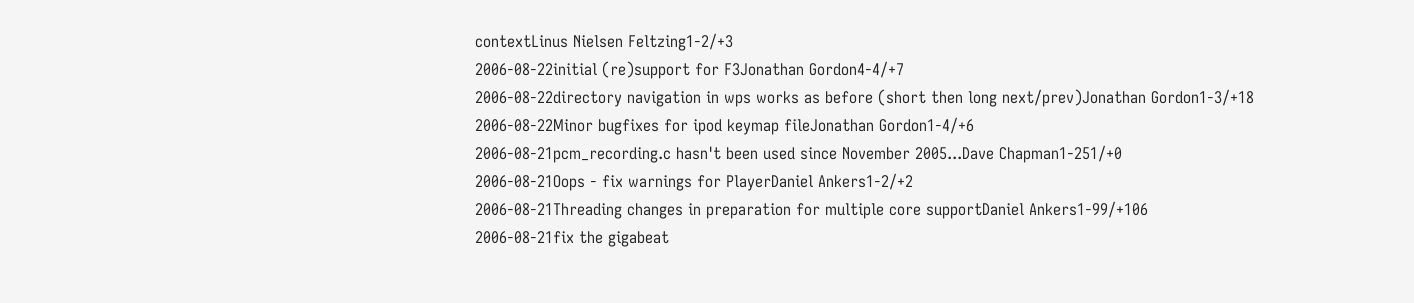contextLinus Nielsen Feltzing1-2/+3
2006-08-22initial (re)support for F3Jonathan Gordon4-4/+7
2006-08-22directory navigation in wps works as before (short then long next/prev)Jonathan Gordon1-3/+18
2006-08-22Minor bugfixes for ipod keymap fileJonathan Gordon1-4/+6
2006-08-21pcm_recording.c hasn't been used since November 2005...Dave Chapman1-251/+0
2006-08-21Oops - fix warnings for PlayerDaniel Ankers1-2/+2
2006-08-21Threading changes in preparation for multiple core supportDaniel Ankers1-99/+106
2006-08-21fix the gigabeat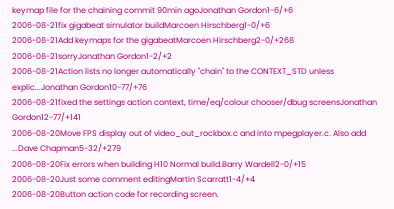keymap file for the chaining commit 90min agoJonathan Gordon1-6/+6
2006-08-21fix gigabeat simulator buildMarcoen Hirschberg1-0/+6
2006-08-21Add keymaps for the gigabeatMarcoen Hirschberg2-0/+268
2006-08-21sorryJonathan Gordon1-2/+2
2006-08-21Action lists no longer automatically "chain" to the CONTEXT_STD unless explic...Jonathan Gordon10-77/+76
2006-08-21fixed the settings action context, time/eq/colour chooser/dbug screensJonathan Gordon12-77/+141
2006-08-20Move FPS display out of video_out_rockbox.c and into mpegplayer.c. Also add ...Dave Chapman5-32/+279
2006-08-20Fix errors when building H10 Normal build.Barry Wardell2-0/+15
2006-08-20Just some comment editingMartin Scarratt1-4/+4
2006-08-20Button action code for recording screen.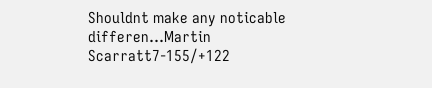Shouldnt make any noticable differen...Martin Scarratt7-155/+122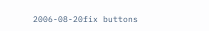2006-08-20fix buttons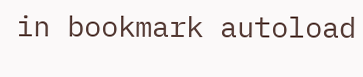in bookmark autoload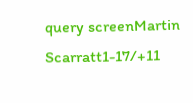query screenMartin Scarratt1-17/+11